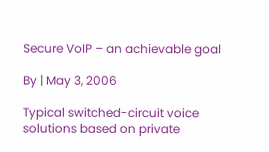Secure VoIP – an achievable goal

By | May 3, 2006

Typical switched-circuit voice solutions based on private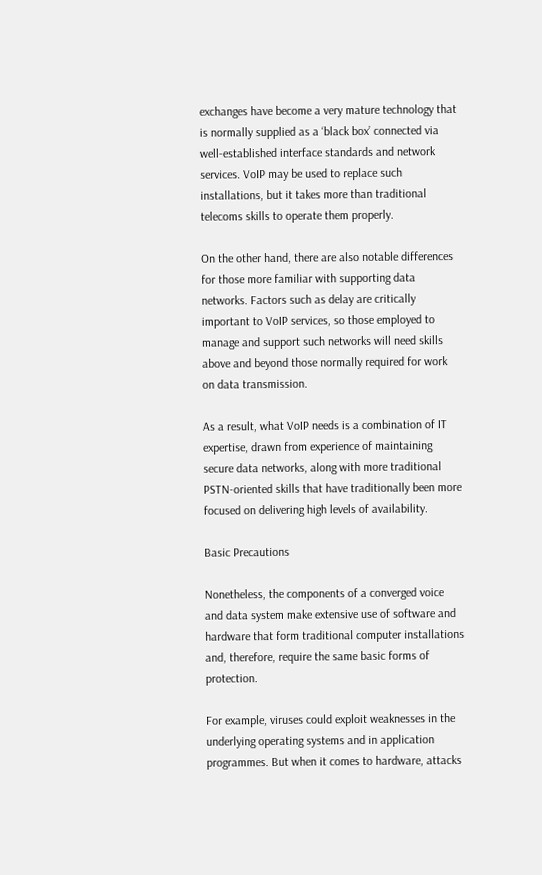exchanges have become a very mature technology that is normally supplied as a ‘black box’ connected via well-established interface standards and network services. VoIP may be used to replace such installations, but it takes more than traditional telecoms skills to operate them properly.

On the other hand, there are also notable differences for those more familiar with supporting data networks. Factors such as delay are critically important to VoIP services, so those employed to manage and support such networks will need skills above and beyond those normally required for work on data transmission.

As a result, what VoIP needs is a combination of IT expertise, drawn from experience of maintaining secure data networks, along with more traditional PSTN-oriented skills that have traditionally been more focused on delivering high levels of availability.

Basic Precautions

Nonetheless, the components of a converged voice and data system make extensive use of software and hardware that form traditional computer installations and, therefore, require the same basic forms of protection.

For example, viruses could exploit weaknesses in the underlying operating systems and in application programmes. But when it comes to hardware, attacks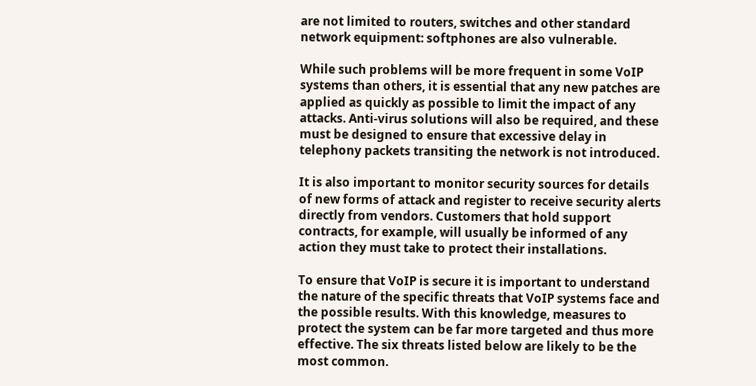are not limited to routers, switches and other standard network equipment: softphones are also vulnerable.

While such problems will be more frequent in some VoIP systems than others, it is essential that any new patches are applied as quickly as possible to limit the impact of any attacks. Anti-virus solutions will also be required, and these must be designed to ensure that excessive delay in telephony packets transiting the network is not introduced.

It is also important to monitor security sources for details of new forms of attack and register to receive security alerts directly from vendors. Customers that hold support contracts, for example, will usually be informed of any action they must take to protect their installations.

To ensure that VoIP is secure it is important to understand the nature of the specific threats that VoIP systems face and the possible results. With this knowledge, measures to protect the system can be far more targeted and thus more effective. The six threats listed below are likely to be the most common.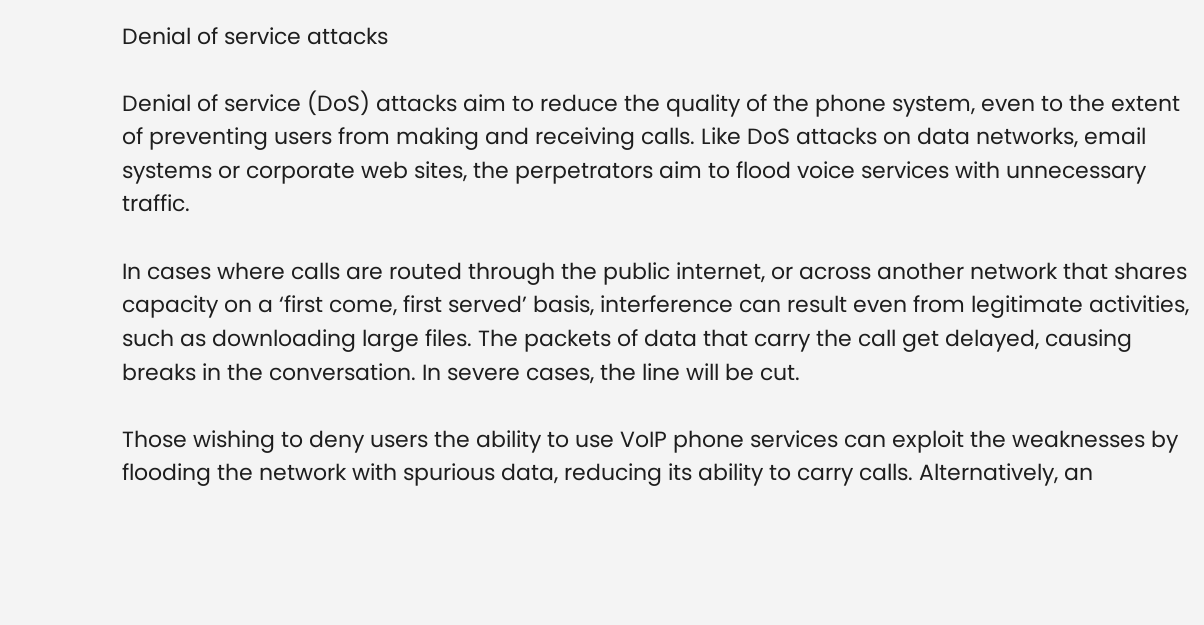Denial of service attacks

Denial of service (DoS) attacks aim to reduce the quality of the phone system, even to the extent of preventing users from making and receiving calls. Like DoS attacks on data networks, email systems or corporate web sites, the perpetrators aim to flood voice services with unnecessary traffic.

In cases where calls are routed through the public internet, or across another network that shares capacity on a ‘first come, first served’ basis, interference can result even from legitimate activities, such as downloading large files. The packets of data that carry the call get delayed, causing breaks in the conversation. In severe cases, the line will be cut.

Those wishing to deny users the ability to use VoIP phone services can exploit the weaknesses by flooding the network with spurious data, reducing its ability to carry calls. Alternatively, an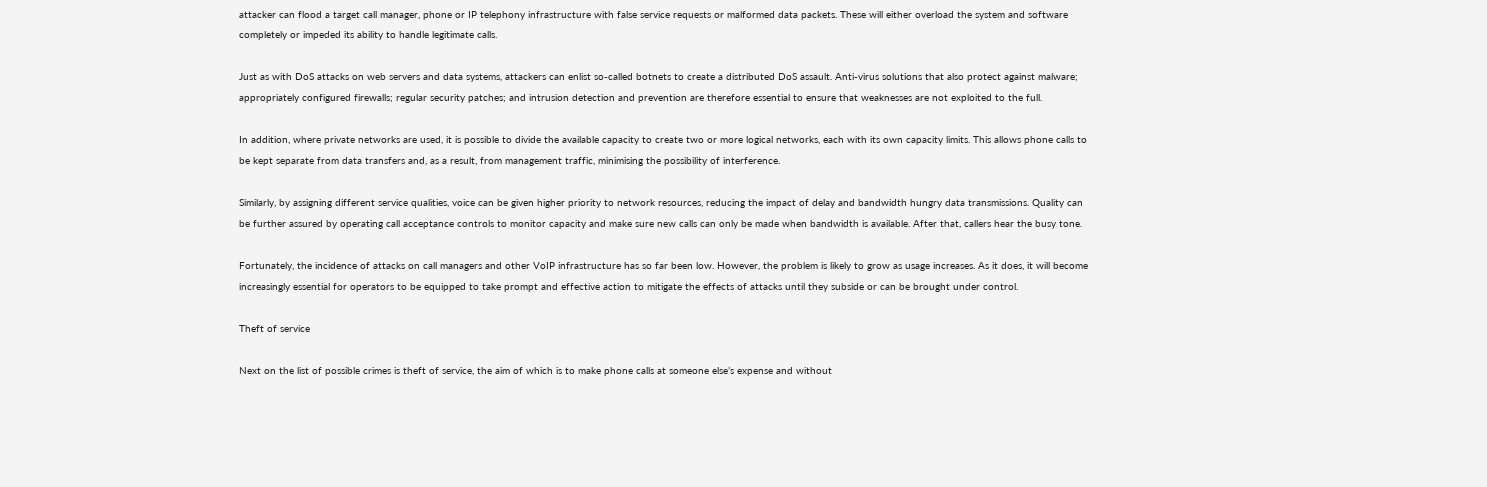attacker can flood a target call manager, phone or IP telephony infrastructure with false service requests or malformed data packets. These will either overload the system and software completely or impeded its ability to handle legitimate calls.

Just as with DoS attacks on web servers and data systems, attackers can enlist so-called botnets to create a distributed DoS assault. Anti-virus solutions that also protect against malware; appropriately configured firewalls; regular security patches; and intrusion detection and prevention are therefore essential to ensure that weaknesses are not exploited to the full.

In addition, where private networks are used, it is possible to divide the available capacity to create two or more logical networks, each with its own capacity limits. This allows phone calls to be kept separate from data transfers and, as a result, from management traffic, minimising the possibility of interference.

Similarly, by assigning different service qualities, voice can be given higher priority to network resources, reducing the impact of delay and bandwidth hungry data transmissions. Quality can be further assured by operating call acceptance controls to monitor capacity and make sure new calls can only be made when bandwidth is available. After that, callers hear the busy tone.

Fortunately, the incidence of attacks on call managers and other VoIP infrastructure has so far been low. However, the problem is likely to grow as usage increases. As it does, it will become increasingly essential for operators to be equipped to take prompt and effective action to mitigate the effects of attacks until they subside or can be brought under control.

Theft of service

Next on the list of possible crimes is theft of service, the aim of which is to make phone calls at someone else’s expense and without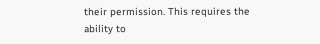their permission. This requires the ability to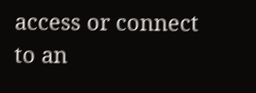access or connect to an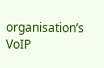organisation’s VoIP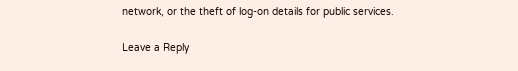network, or the theft of log-on details for public services.

Leave a Reply